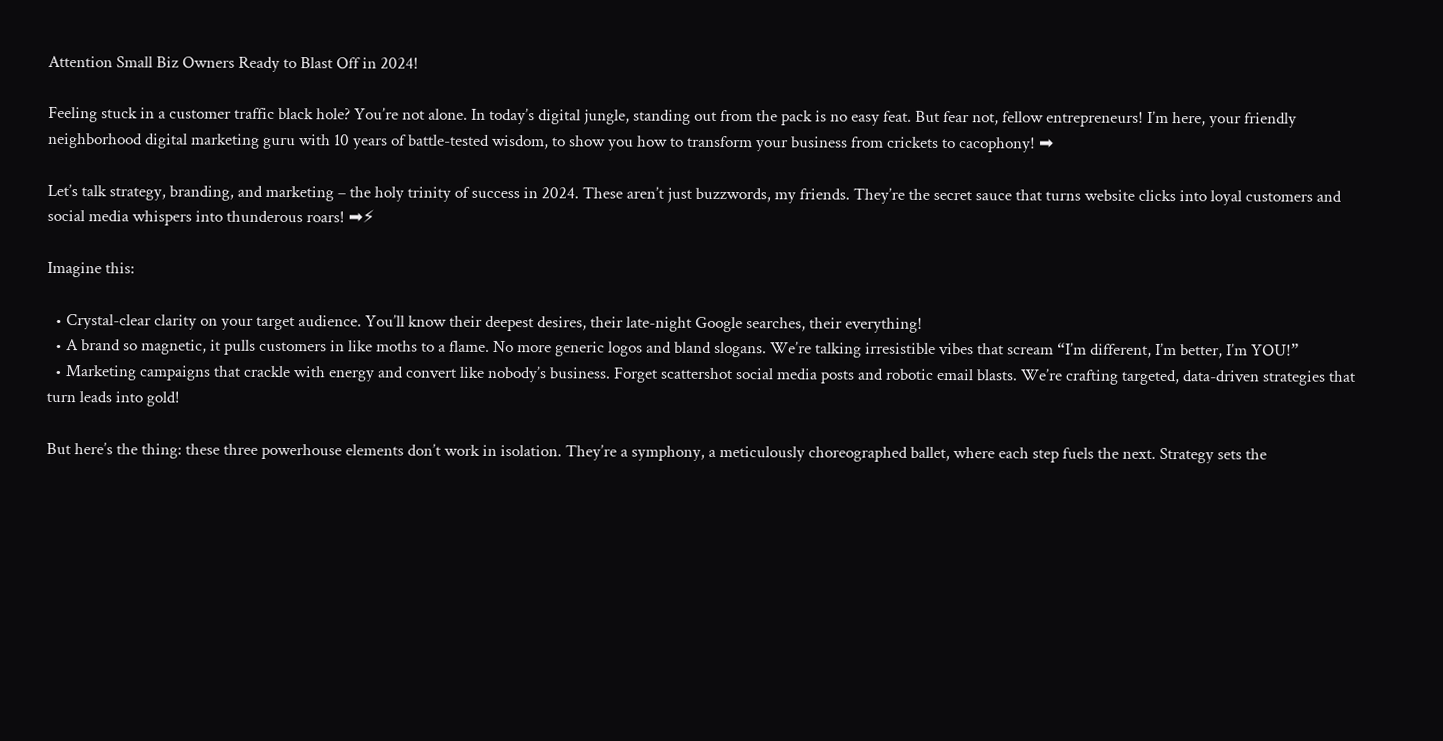Attention Small Biz Owners Ready to Blast Off in 2024!

Feeling stuck in a customer traffic black hole? You’re not alone. In today’s digital jungle, standing out from the pack is no easy feat. But fear not, fellow entrepreneurs! I’m here, your friendly neighborhood digital marketing guru with 10 years of battle-tested wisdom, to show you how to transform your business from crickets to cacophony! ➡

Let’s talk strategy, branding, and marketing – the holy trinity of success in 2024. These aren’t just buzzwords, my friends. They’re the secret sauce that turns website clicks into loyal customers and social media whispers into thunderous roars! ➡⚡

Imagine this:

  • Crystal-clear clarity on your target audience. You’ll know their deepest desires, their late-night Google searches, their everything!
  • A brand so magnetic, it pulls customers in like moths to a flame. No more generic logos and bland slogans. We’re talking irresistible vibes that scream “I’m different, I’m better, I’m YOU!”
  • Marketing campaigns that crackle with energy and convert like nobody’s business. Forget scattershot social media posts and robotic email blasts. We’re crafting targeted, data-driven strategies that turn leads into gold!

But here’s the thing: these three powerhouse elements don’t work in isolation. They’re a symphony, a meticulously choreographed ballet, where each step fuels the next. Strategy sets the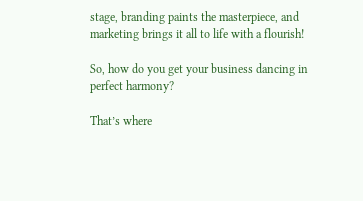stage, branding paints the masterpiece, and marketing brings it all to life with a flourish!

So, how do you get your business dancing in perfect harmony?

That’s where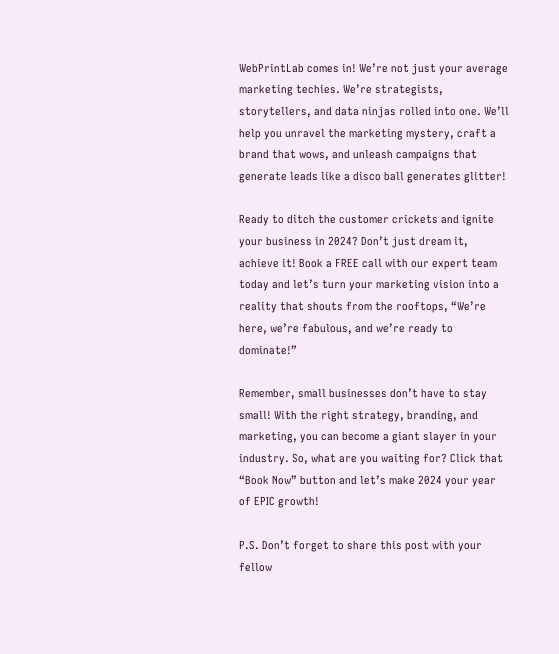WebPrintLab comes in! We’re not just your average marketing techies. We’re strategists, storytellers, and data ninjas rolled into one. We’ll help you unravel the marketing mystery, craft a brand that wows, and unleash campaigns that generate leads like a disco ball generates glitter!

Ready to ditch the customer crickets and ignite your business in 2024? Don’t just dream it, achieve it! Book a FREE call with our expert team today and let’s turn your marketing vision into a reality that shouts from the rooftops, “We’re here, we’re fabulous, and we’re ready to dominate!”

Remember, small businesses don’t have to stay small! With the right strategy, branding, and marketing, you can become a giant slayer in your industry. So, what are you waiting for? Click that “Book Now” button and let’s make 2024 your year of EPIC growth!

P.S. Don’t forget to share this post with your fellow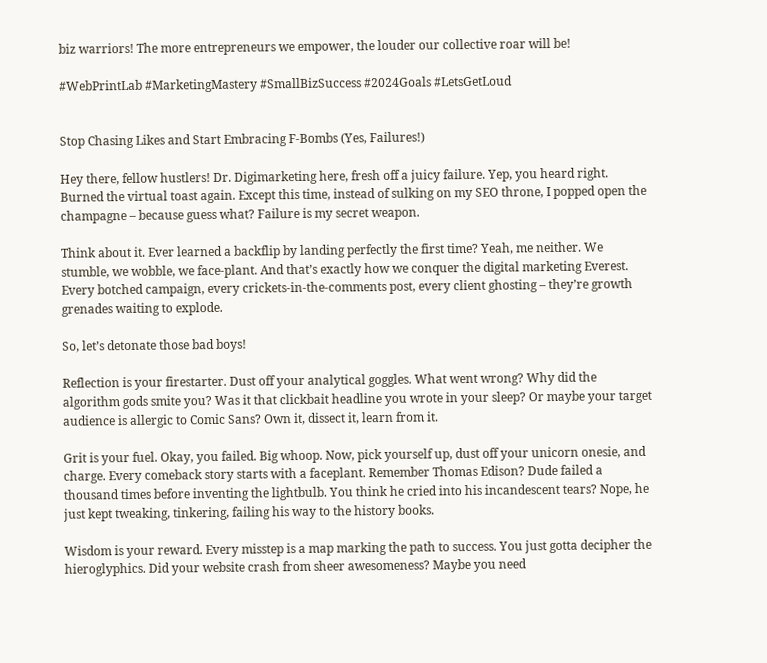biz warriors! The more entrepreneurs we empower, the louder our collective roar will be!

#WebPrintLab #MarketingMastery #SmallBizSuccess #2024Goals #LetsGetLoud


Stop Chasing Likes and Start Embracing F-Bombs (Yes, Failures!)

Hey there, fellow hustlers! Dr. Digimarketing here, fresh off a juicy failure. Yep, you heard right. Burned the virtual toast again. Except this time, instead of sulking on my SEO throne, I popped open the champagne – because guess what? Failure is my secret weapon.

Think about it. Ever learned a backflip by landing perfectly the first time? Yeah, me neither. We stumble, we wobble, we face-plant. And that’s exactly how we conquer the digital marketing Everest. Every botched campaign, every crickets-in-the-comments post, every client ghosting – they’re growth grenades waiting to explode.

So, let’s detonate those bad boys!

Reflection is your firestarter. Dust off your analytical goggles. What went wrong? Why did the algorithm gods smite you? Was it that clickbait headline you wrote in your sleep? Or maybe your target audience is allergic to Comic Sans? Own it, dissect it, learn from it.

Grit is your fuel. Okay, you failed. Big whoop. Now, pick yourself up, dust off your unicorn onesie, and charge. Every comeback story starts with a faceplant. Remember Thomas Edison? Dude failed a thousand times before inventing the lightbulb. You think he cried into his incandescent tears? Nope, he just kept tweaking, tinkering, failing his way to the history books.

Wisdom is your reward. Every misstep is a map marking the path to success. You just gotta decipher the hieroglyphics. Did your website crash from sheer awesomeness? Maybe you need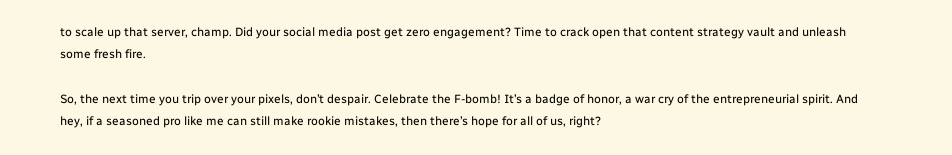to scale up that server, champ. Did your social media post get zero engagement? Time to crack open that content strategy vault and unleash some fresh fire.

So, the next time you trip over your pixels, don’t despair. Celebrate the F-bomb! It’s a badge of honor, a war cry of the entrepreneurial spirit. And hey, if a seasoned pro like me can still make rookie mistakes, then there’s hope for all of us, right?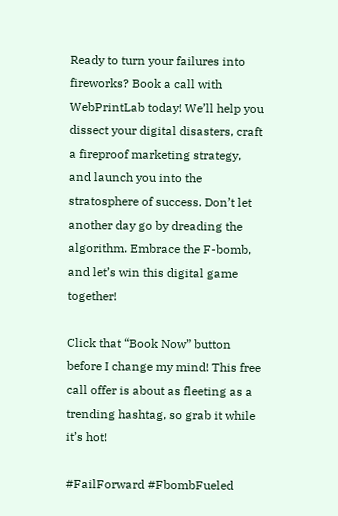Ready to turn your failures into fireworks? Book a call with WebPrintLab today! We’ll help you dissect your digital disasters, craft a fireproof marketing strategy, and launch you into the stratosphere of success. Don’t let another day go by dreading the algorithm. Embrace the F-bomb, and let’s win this digital game together!

Click that “Book Now” button before I change my mind! This free call offer is about as fleeting as a trending hashtag, so grab it while it’s hot!

#FailForward #FbombFueled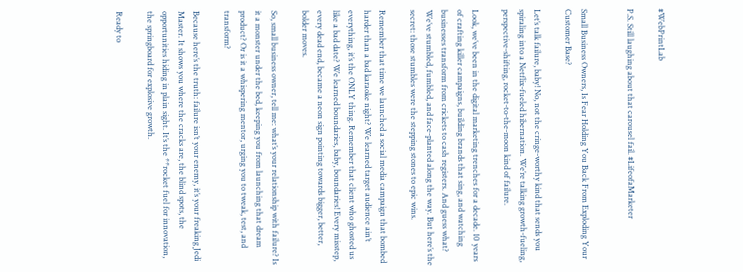#WebPrintLab

P.S. Still laughing about that carousel fail. #LifeofaMarketer


Small Business Owners, Is Fear Holding You Back From Exploding Your Customer Base?

Let’s talk failure, baby! No, not the cringe-worthy kind that sends you spiraling into a Netflix-fueled hibernation. We’re talking growth-fueling, perspective-shifting, rocket-to-the-moon kind of failure.

Look, we’ve been in the digital marketing trenches for a decade. 10 years of crafting killer campaigns, building brands that sing, and watching businesses transform from crickets to cash registers. And guess what? We’ve stumbled, fumbled, and face-planted along the way. But here’s the secret: those stumbles were the stepping stones to epic wins.

Remember that time we launched a social media campaign that bombed harder than a bad karaoke night? We learned target audience ain’t everything, it’s the ONLY thing. Remember that client who ghosted us like a bad date? We learned boundaries, baby, boundaries! Every misstep, every dead end, became a neon sign pointing towards bigger, better, bolder moves.

So, small business owner, tell me: what’s your relationship with failure? Is it a monster under the bed, keeping you from launching that dream product? Or is it a whispering mentor, urging you to tweak, test, and transform?

Because here’s the truth: failure isn’t your enemy, it’s your freaking Jedi Master. It shows you where the cracks are, the blind spots, the opportunities hiding in plain sight. It’s the **rocket fuel for innovation, the springboard for explosive growth.

Ready to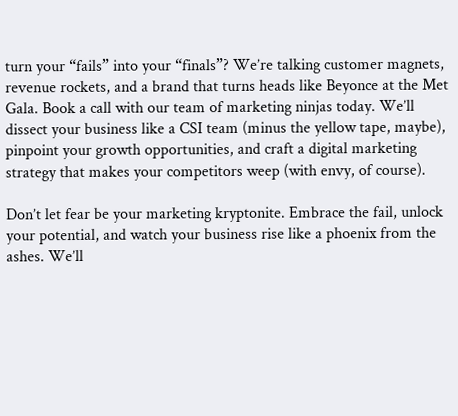turn your “fails” into your “finals”? We’re talking customer magnets, revenue rockets, and a brand that turns heads like Beyonce at the Met Gala. Book a call with our team of marketing ninjas today. We’ll dissect your business like a CSI team (minus the yellow tape, maybe), pinpoint your growth opportunities, and craft a digital marketing strategy that makes your competitors weep (with envy, of course).

Don’t let fear be your marketing kryptonite. Embrace the fail, unlock your potential, and watch your business rise like a phoenix from the ashes. We’ll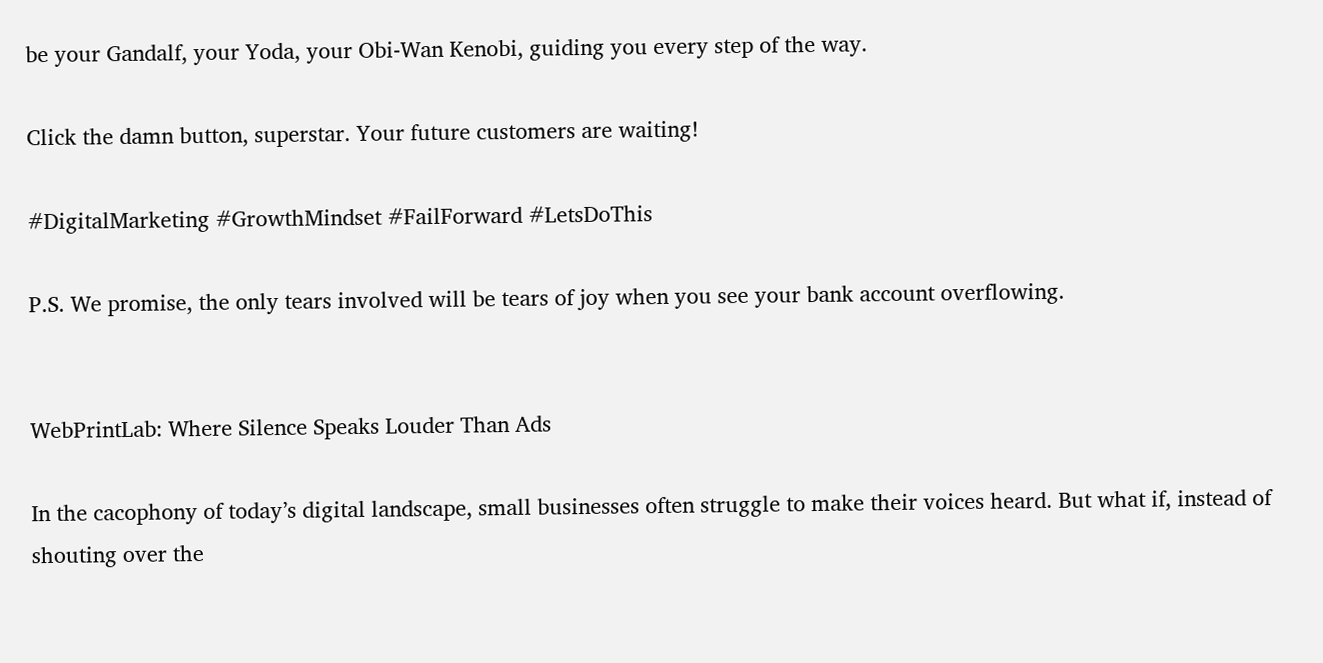be your Gandalf, your Yoda, your Obi-Wan Kenobi, guiding you every step of the way.

Click the damn button, superstar. Your future customers are waiting!

#DigitalMarketing #GrowthMindset #FailForward #LetsDoThis

P.S. We promise, the only tears involved will be tears of joy when you see your bank account overflowing.


WebPrintLab: Where Silence Speaks Louder Than Ads

In the cacophony of today’s digital landscape, small businesses often struggle to make their voices heard. But what if, instead of shouting over the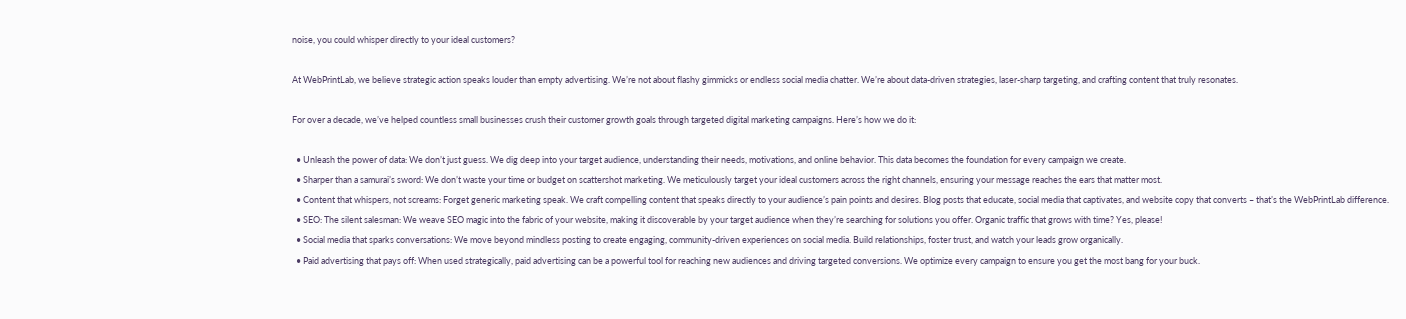noise, you could whisper directly to your ideal customers?

At WebPrintLab, we believe strategic action speaks louder than empty advertising. We’re not about flashy gimmicks or endless social media chatter. We’re about data-driven strategies, laser-sharp targeting, and crafting content that truly resonates.

For over a decade, we’ve helped countless small businesses crush their customer growth goals through targeted digital marketing campaigns. Here’s how we do it:

  • Unleash the power of data: We don’t just guess. We dig deep into your target audience, understanding their needs, motivations, and online behavior. This data becomes the foundation for every campaign we create.
  • Sharper than a samurai’s sword: We don’t waste your time or budget on scattershot marketing. We meticulously target your ideal customers across the right channels, ensuring your message reaches the ears that matter most.
  • Content that whispers, not screams: Forget generic marketing speak. We craft compelling content that speaks directly to your audience’s pain points and desires. Blog posts that educate, social media that captivates, and website copy that converts – that’s the WebPrintLab difference.
  • SEO: The silent salesman: We weave SEO magic into the fabric of your website, making it discoverable by your target audience when they’re searching for solutions you offer. Organic traffic that grows with time? Yes, please!
  • Social media that sparks conversations: We move beyond mindless posting to create engaging, community-driven experiences on social media. Build relationships, foster trust, and watch your leads grow organically.
  • Paid advertising that pays off: When used strategically, paid advertising can be a powerful tool for reaching new audiences and driving targeted conversions. We optimize every campaign to ensure you get the most bang for your buck.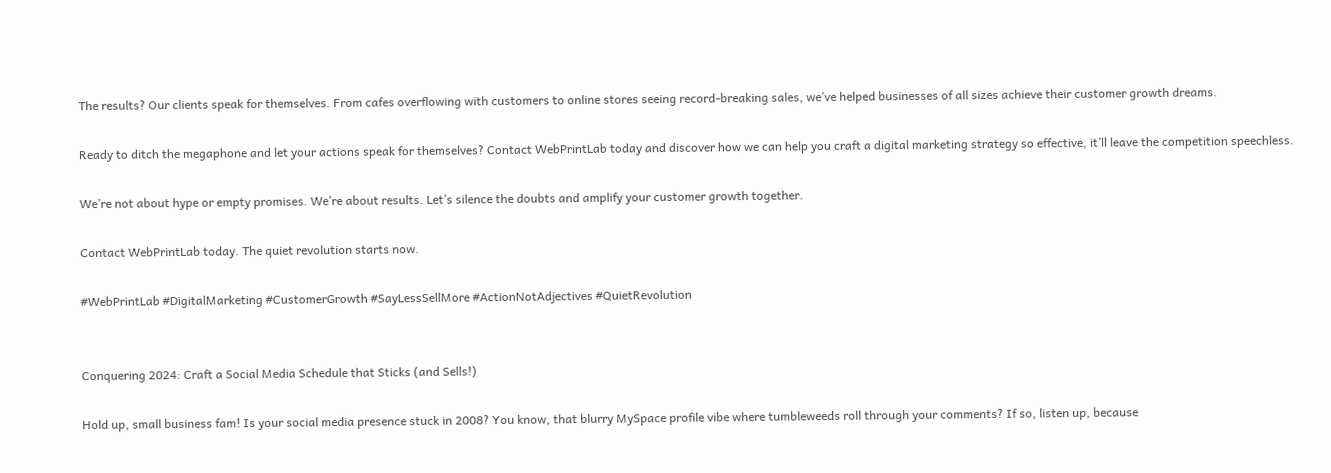The results? Our clients speak for themselves. From cafes overflowing with customers to online stores seeing record-breaking sales, we’ve helped businesses of all sizes achieve their customer growth dreams.

Ready to ditch the megaphone and let your actions speak for themselves? Contact WebPrintLab today and discover how we can help you craft a digital marketing strategy so effective, it’ll leave the competition speechless.

We’re not about hype or empty promises. We’re about results. Let’s silence the doubts and amplify your customer growth together.

Contact WebPrintLab today. The quiet revolution starts now.

#WebPrintLab #DigitalMarketing #CustomerGrowth #SayLessSellMore #ActionNotAdjectives #QuietRevolution


Conquering 2024: Craft a Social Media Schedule that Sticks (and Sells!)

Hold up, small business fam! Is your social media presence stuck in 2008? You know, that blurry MySpace profile vibe where tumbleweeds roll through your comments? If so, listen up, because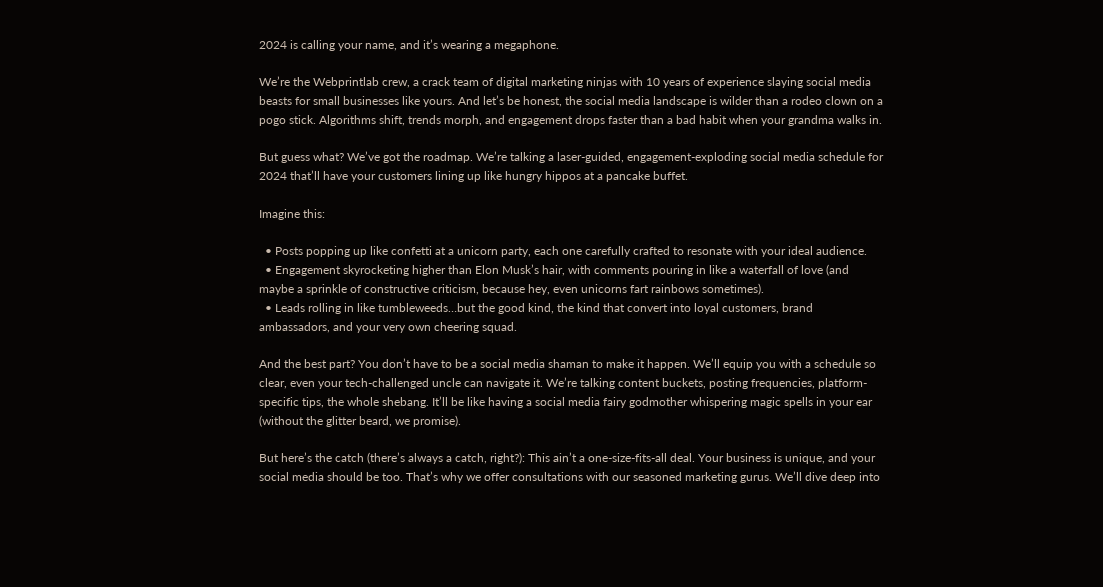2024 is calling your name, and it’s wearing a megaphone.

We’re the Webprintlab crew, a crack team of digital marketing ninjas with 10 years of experience slaying social media beasts for small businesses like yours. And let’s be honest, the social media landscape is wilder than a rodeo clown on a pogo stick. Algorithms shift, trends morph, and engagement drops faster than a bad habit when your grandma walks in.

But guess what? We’ve got the roadmap. We’re talking a laser-guided, engagement-exploding social media schedule for 2024 that’ll have your customers lining up like hungry hippos at a pancake buffet.

Imagine this:

  • Posts popping up like confetti at a unicorn party, each one carefully crafted to resonate with your ideal audience.
  • Engagement skyrocketing higher than Elon Musk’s hair, with comments pouring in like a waterfall of love (and maybe a sprinkle of constructive criticism, because hey, even unicorns fart rainbows sometimes).
  • Leads rolling in like tumbleweeds…but the good kind, the kind that convert into loyal customers, brand ambassadors, and your very own cheering squad.

And the best part? You don’t have to be a social media shaman to make it happen. We’ll equip you with a schedule so clear, even your tech-challenged uncle can navigate it. We’re talking content buckets, posting frequencies, platform-specific tips, the whole shebang. It’ll be like having a social media fairy godmother whispering magic spells in your ear (without the glitter beard, we promise).

But here’s the catch (there’s always a catch, right?): This ain’t a one-size-fits-all deal. Your business is unique, and your social media should be too. That’s why we offer consultations with our seasoned marketing gurus. We’ll dive deep into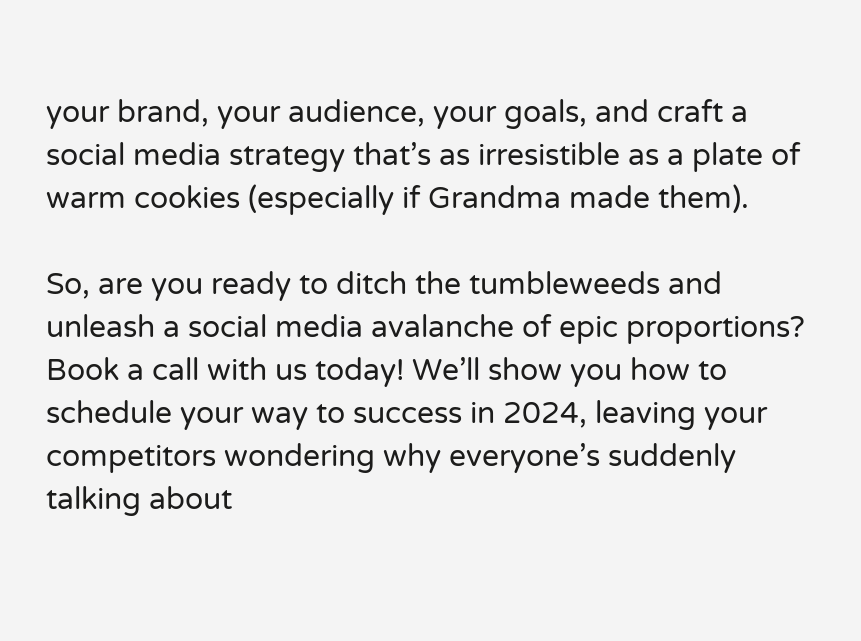your brand, your audience, your goals, and craft a social media strategy that’s as irresistible as a plate of warm cookies (especially if Grandma made them).

So, are you ready to ditch the tumbleweeds and unleash a social media avalanche of epic proportions? Book a call with us today! We’ll show you how to schedule your way to success in 2024, leaving your competitors wondering why everyone’s suddenly talking about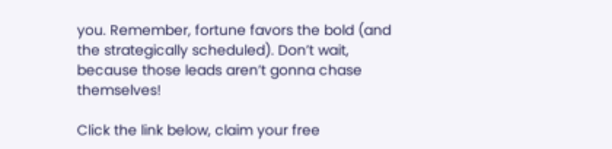you. Remember, fortune favors the bold (and the strategically scheduled). Don’t wait, because those leads aren’t gonna chase themselves!

Click the link below, claim your free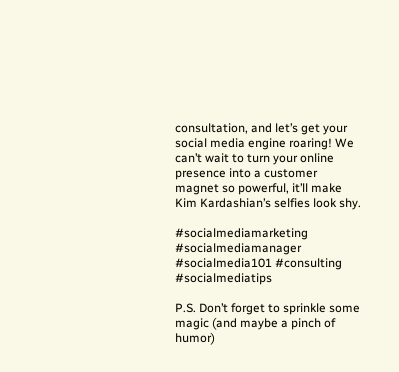consultation, and let’s get your social media engine roaring! We can’t wait to turn your online presence into a customer magnet so powerful, it’ll make Kim Kardashian’s selfies look shy.

#socialmediamarketing #socialmediamanager #socialmedia101 #consulting #socialmediatips

P.S. Don’t forget to sprinkle some magic (and maybe a pinch of humor)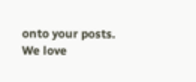onto your posts. We love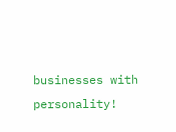businesses with personality!